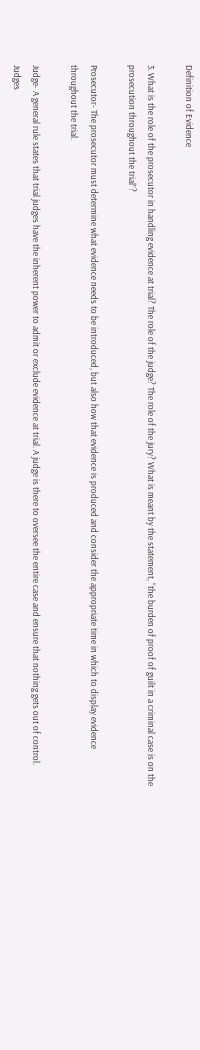Definition of Evidence

3. What is the role of the prosecutor in handling evidence at trial? The role of the judge? The role of the jury? What is meant by the statement, “the burden of proof of guilt in a criminal case is on the prosecution throughout the trial”?

Prosecutor- The prosecutor must determine what evidence needs to be introduced, but also how that evidence is produced and consider the appropriate time in which to display evidence throughout the trial.

Judge- A general rule states that trial judges have the inherent power to admit or exclude evidence at trial. A judge is there to oversee the entire case and ensure that nothing gets out of control. Judges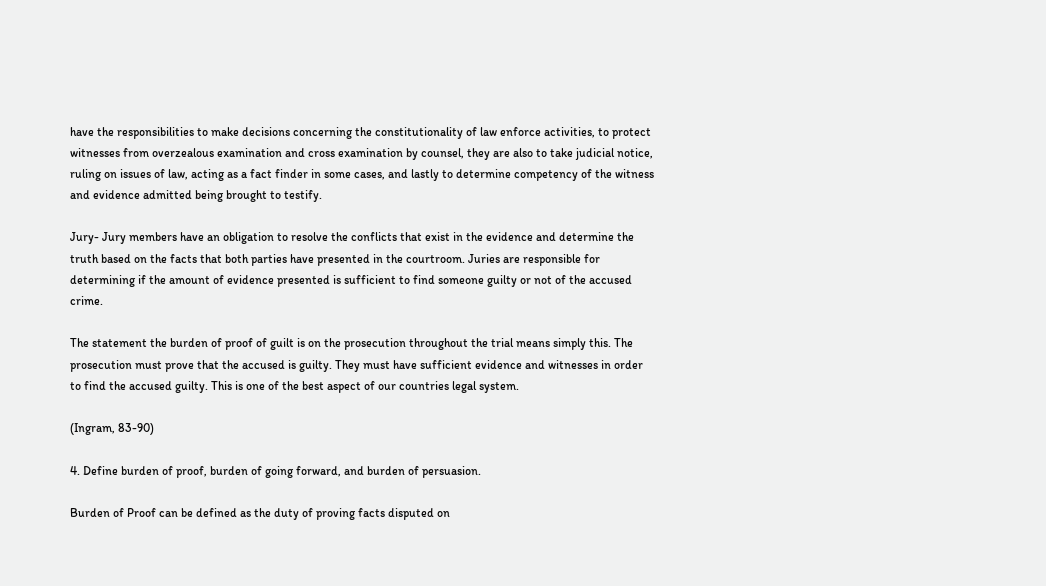have the responsibilities to make decisions concerning the constitutionality of law enforce activities, to protect witnesses from overzealous examination and cross examination by counsel, they are also to take judicial notice, ruling on issues of law, acting as a fact finder in some cases, and lastly to determine competency of the witness and evidence admitted being brought to testify.

Jury- Jury members have an obligation to resolve the conflicts that exist in the evidence and determine the truth based on the facts that both parties have presented in the courtroom. Juries are responsible for determining if the amount of evidence presented is sufficient to find someone guilty or not of the accused crime.

The statement the burden of proof of guilt is on the prosecution throughout the trial means simply this. The prosecution must prove that the accused is guilty. They must have sufficient evidence and witnesses in order to find the accused guilty. This is one of the best aspect of our countries legal system.

(Ingram, 83-90)

4. Define burden of proof, burden of going forward, and burden of persuasion.

Burden of Proof can be defined as the duty of proving facts disputed on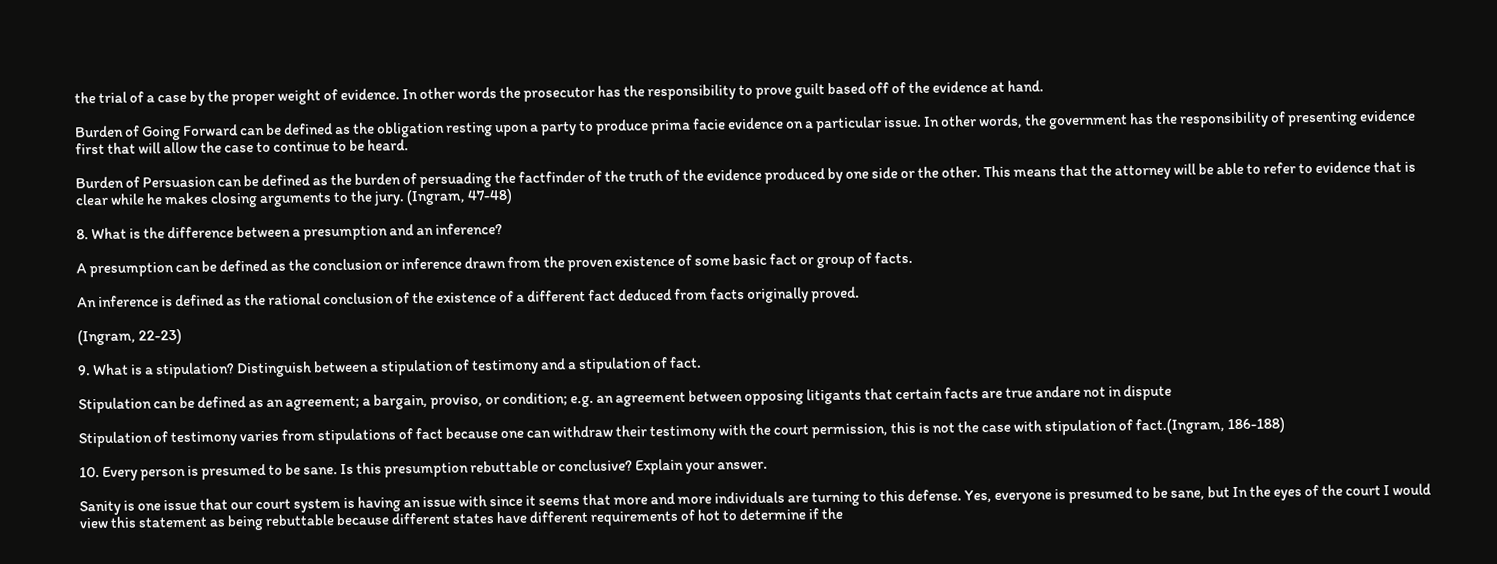the trial of a case by the proper weight of evidence. In other words the prosecutor has the responsibility to prove guilt based off of the evidence at hand.

Burden of Going Forward can be defined as the obligation resting upon a party to produce prima facie evidence on a particular issue. In other words, the government has the responsibility of presenting evidence first that will allow the case to continue to be heard.

Burden of Persuasion can be defined as the burden of persuading the factfinder of the truth of the evidence produced by one side or the other. This means that the attorney will be able to refer to evidence that is clear while he makes closing arguments to the jury. (Ingram, 47-48)

8. What is the difference between a presumption and an inference?

A presumption can be defined as the conclusion or inference drawn from the proven existence of some basic fact or group of facts.

An inference is defined as the rational conclusion of the existence of a different fact deduced from facts originally proved.

(Ingram, 22-23)

9. What is a stipulation? Distinguish between a stipulation of testimony and a stipulation of fact.

Stipulation can be defined as an agreement; a bargain, proviso, or condition; e.g. an agreement between opposing litigants that certain facts are true andare not in dispute

Stipulation of testimony varies from stipulations of fact because one can withdraw their testimony with the court permission, this is not the case with stipulation of fact.(Ingram, 186-188)

10. Every person is presumed to be sane. Is this presumption rebuttable or conclusive? Explain your answer.

Sanity is one issue that our court system is having an issue with since it seems that more and more individuals are turning to this defense. Yes, everyone is presumed to be sane, but In the eyes of the court I would view this statement as being rebuttable because different states have different requirements of hot to determine if the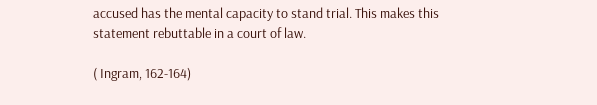accused has the mental capacity to stand trial. This makes this statement rebuttable in a court of law.

( Ingram, 162-164)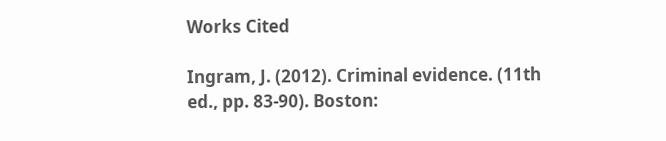Works Cited

Ingram, J. (2012). Criminal evidence. (11th ed., pp. 83-90). Boston: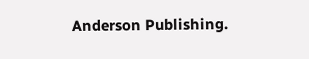Anderson Publishing.